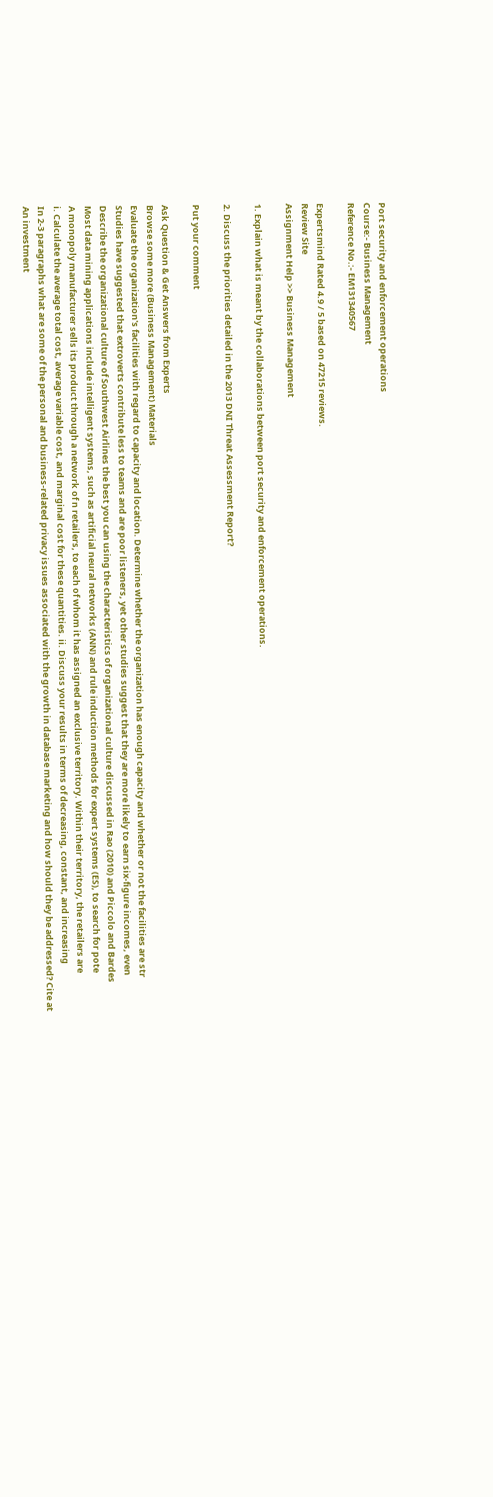Port security and enforcement operations
Course:- Business Management
Reference No.:- EM131340567

Expertsmind Rated 4.9 / 5 based on 47215 reviews.
Review Site
Assignment Help >> Business Management

1. Explain what is meant by the collaborations between port security and enforcement operations.

2. Discuss the priorities detailed in the 2013 DNI Threat Assessment Report?

Put your comment

Ask Question & Get Answers from Experts
Browse some more (Business Management) Materials
Evaluate the organization's facilities with regard to capacity and location. Determine whether the organization has enough capacity and whether or not the facilities are str
Studies have suggested that extroverts contribute less to teams and are poor listeners, yet other studies suggest that they are more likely to earn six-figure incomes, even
Describe the organizational culture of Southwest Airlines the best you can using the characteristics of organizational culture discussed in Rao (2010) and Piccolo and Bardes
Most data mining applications include intelligent systems, such as artificial neural networks (ANN) and rule induction methods for expert systems (ES), to search for pote
A monopoly manufacturer sells its product through a network of n retailers, to each of whom it has assigned an exclusive territory. Within their territory, the retailers are
i. Calculate the average total cost, average variable cost, and marginal cost for these quantities. ii. Discuss your results in terms of decreasing, constant, and increasing
In 2-3 paragraphs what are some of the personal and business-related privacy issues associated with the growth in database marketing and how should they be addressed? Cite at
An investment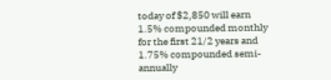today of $2,850 will earn 1.5% compounded monthly for the first 21/2 years and 1.75% compounded semi-annually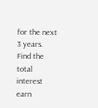for the next 3 years.  Find the total interest earn